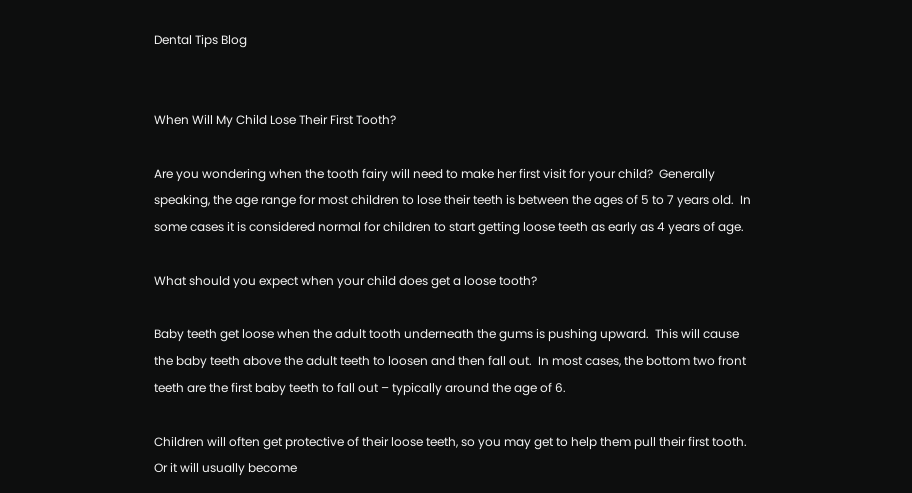Dental Tips Blog


When Will My Child Lose Their First Tooth?

Are you wondering when the tooth fairy will need to make her first visit for your child?  Generally speaking, the age range for most children to lose their teeth is between the ages of 5 to 7 years old.  In some cases it is considered normal for children to start getting loose teeth as early as 4 years of age.

What should you expect when your child does get a loose tooth?

Baby teeth get loose when the adult tooth underneath the gums is pushing upward.  This will cause the baby teeth above the adult teeth to loosen and then fall out.  In most cases, the bottom two front teeth are the first baby teeth to fall out – typically around the age of 6.

Children will often get protective of their loose teeth, so you may get to help them pull their first tooth. Or it will usually become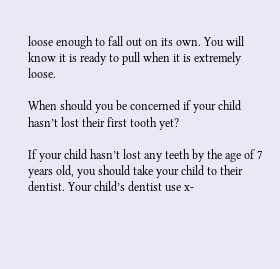loose enough to fall out on its own. You will know it is ready to pull when it is extremely loose.

When should you be concerned if your child hasn’t lost their first tooth yet?

If your child hasn’t lost any teeth by the age of 7 years old, you should take your child to their dentist. Your child’s dentist use x-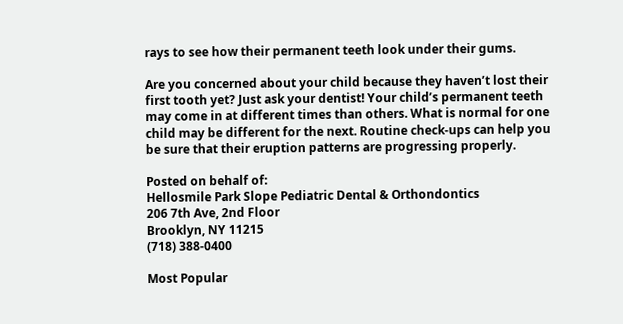rays to see how their permanent teeth look under their gums.

Are you concerned about your child because they haven’t lost their first tooth yet? Just ask your dentist! Your child’s permanent teeth may come in at different times than others. What is normal for one child may be different for the next. Routine check-ups can help you be sure that their eruption patterns are progressing properly.

Posted on behalf of:
Hellosmile Park Slope Pediatric Dental & Orthondontics
206 7th Ave, 2nd Floor
Brooklyn, NY 11215
(718) 388-0400

Most Popular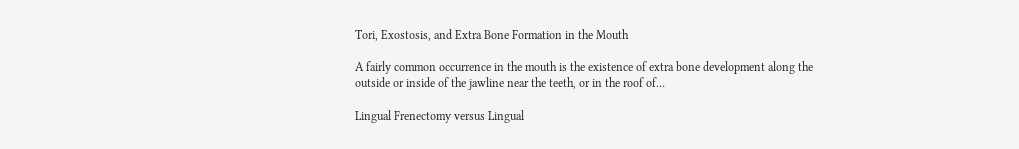Tori, Exostosis, and Extra Bone Formation in the Mouth

A fairly common occurrence in the mouth is the existence of extra bone development along the outside or inside of the jawline near the teeth, or in the roof of…

Lingual Frenectomy versus Lingual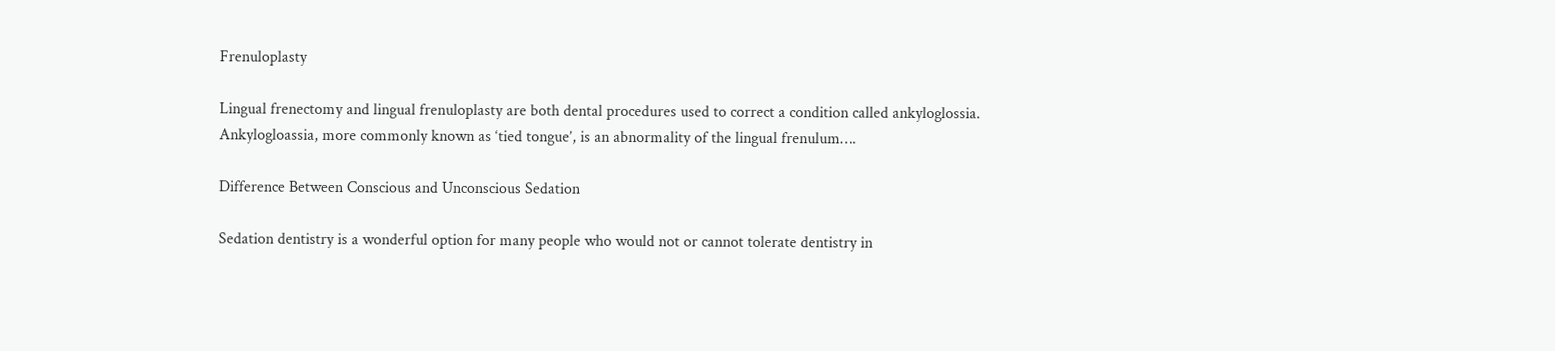Frenuloplasty

Lingual frenectomy and lingual frenuloplasty are both dental procedures used to correct a condition called ankyloglossia. Ankylogloassia, more commonly known as ‘tied tongue’, is an abnormality of the lingual frenulum….

Difference Between Conscious and Unconscious Sedation

Sedation dentistry is a wonderful option for many people who would not or cannot tolerate dentistry in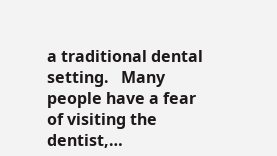a traditional dental setting.   Many people have a fear of visiting the dentist,…